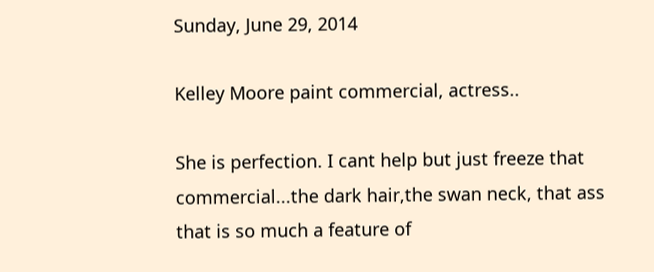Sunday, June 29, 2014

Kelley Moore paint commercial, actress..

She is perfection. I cant help but just freeze that commercial...the dark hair,the swan neck, that ass that is so much a feature of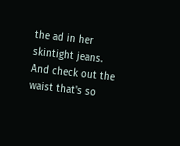the ad in her skintight jeans. And check out the waist that's so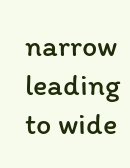narrow leading to wide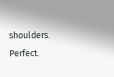shoulders.  Perfect.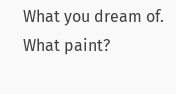What you dream of.  What paint?